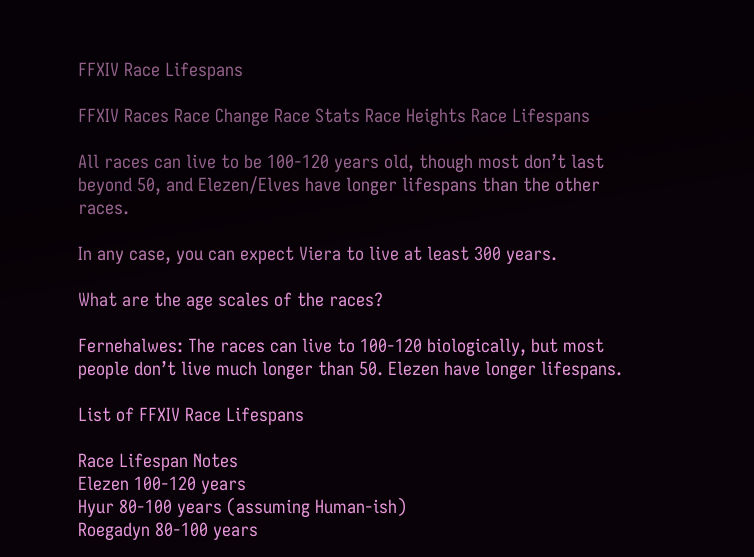FFXIV Race Lifespans

FFXIV Races Race Change Race Stats Race Heights Race Lifespans

All races can live to be 100-120 years old, though most don’t last beyond 50, and Elezen/Elves have longer lifespans than the other races.

In any case, you can expect Viera to live at least 300 years.

What are the age scales of the races?

Fernehalwes: The races can live to 100-120 biologically, but most people don’t live much longer than 50. Elezen have longer lifespans.

List of FFXIV Race Lifespans

Race Lifespan Notes
Elezen 100-120 years
Hyur 80-100 years (assuming Human-ish)
Roegadyn 80-100 years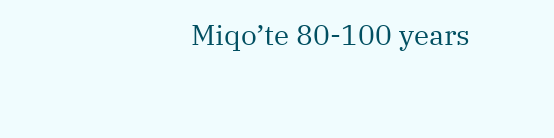Miqo’te 80-100 years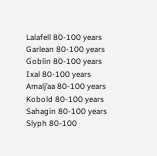Lalafell 80-100 years
Garlean 80-100 years
Goblin 80-100 years
Ixal 80-100 years
Amalj’aa 80-100 years
Kobold 80-100 years
Sahagin 80-100 years
Slyph 80-100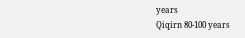years
Qiqirn 80-100 years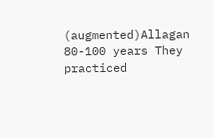(augmented)Allagan 80-100 years They practiced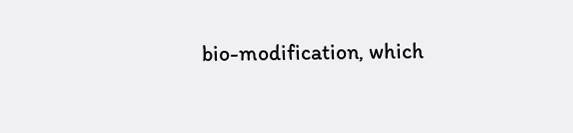bio-modification, which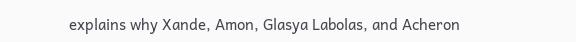explains why Xande, Amon, Glasya Labolas, and Acheron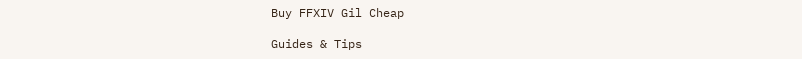Buy FFXIV Gil Cheap

Guides & Tips